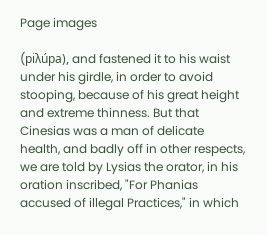Page images

(piλúpa), and fastened it to his waist under his girdle, in order to avoid stooping, because of his great height and extreme thinness. But that Cinesias was a man of delicate health, and badly off in other respects, we are told by Lysias the orator, in his oration inscribed, "For Phanias accused of illegal Practices," in which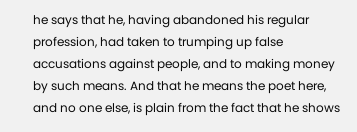he says that he, having abandoned his regular profession, had taken to trumping up false accusations against people, and to making money by such means. And that he means the poet here, and no one else, is plain from the fact that he shows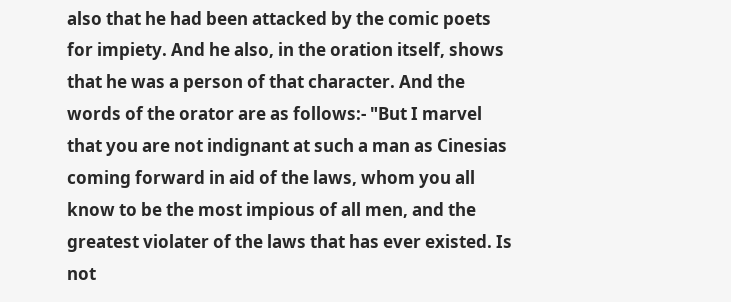also that he had been attacked by the comic poets for impiety. And he also, in the oration itself, shows that he was a person of that character. And the words of the orator are as follows:- "But I marvel that you are not indignant at such a man as Cinesias coming forward in aid of the laws, whom you all know to be the most impious of all men, and the greatest violater of the laws that has ever existed. Is not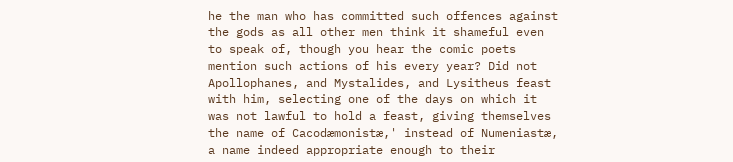he the man who has committed such offences against the gods as all other men think it shameful even to speak of, though you hear the comic poets mention such actions of his every year? Did not Apollophanes, and Mystalides, and Lysitheus feast with him, selecting one of the days on which it was not lawful to hold a feast, giving themselves the name of Cacodæmonistæ,' instead of Numeniastæ, a name indeed appropriate enough to their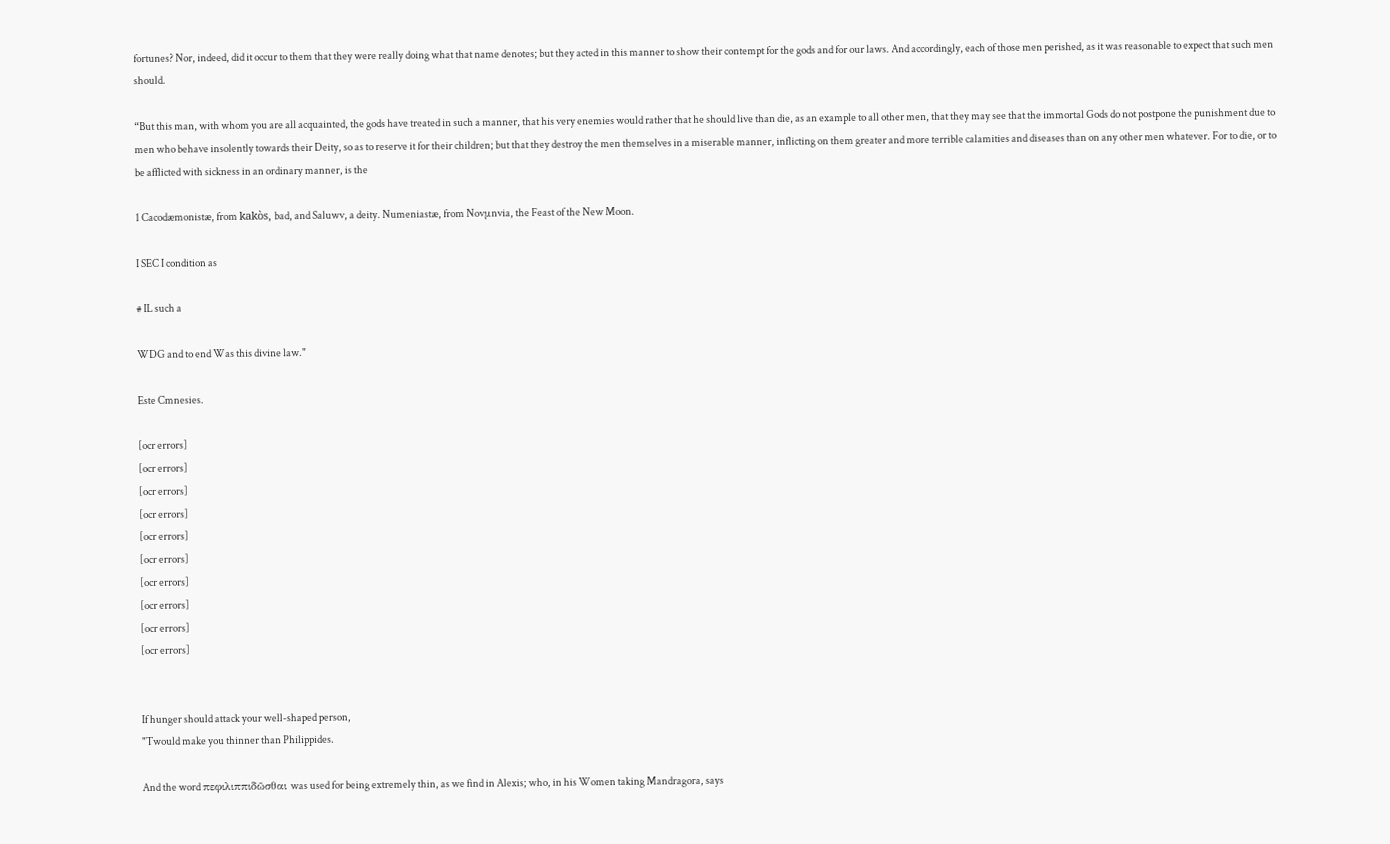fortunes? Nor, indeed, did it occur to them that they were really doing what that name denotes; but they acted in this manner to show their contempt for the gods and for our laws. And accordingly, each of those men perished, as it was reasonable to expect that such men should.

“But this man, with whom you are all acquainted, the gods have treated in such a manner, that his very enemies would rather that he should live than die, as an example to all other men, that they may see that the immortal Gods do not postpone the punishment due to men who behave insolently towards their Deity, so as to reserve it for their children; but that they destroy the men themselves in a miserable manner, inflicting on them greater and more terrible calamities and diseases than on any other men whatever. For to die, or to be afflicted with sickness in an ordinary manner, is the

1 Cacodæmonistæ, from kakòs, bad, and Saluwv, a deity. Numeniastæ, from Novμnvia, the Feast of the New Moon.

I SEC I condition as

# IL such a

WDG and to end Was this divine law."

Este Cmnesies.

[ocr errors]
[ocr errors]
[ocr errors]
[ocr errors]
[ocr errors]
[ocr errors]
[ocr errors]
[ocr errors]
[ocr errors]
[ocr errors]


If hunger should attack your well-shaped person,
"Twould make you thinner than Philippides.

And the word πεφιλιππιδῶσθαι was used for being extremely thin, as we find in Alexis; who, in his Women taking Mandragora, says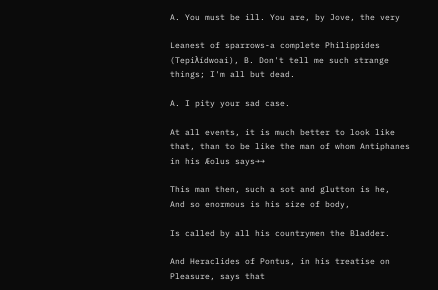A. You must be ill. You are, by Jove, the very

Leanest of sparrows-a complete Philippides (Tepiλídwoai), B. Don't tell me such strange things; I'm all but dead.

A. I pity your sad case.

At all events, it is much better to look like that, than to be like the man of whom Antiphanes in his Æolus says→→

This man then, such a sot and glutton is he,
And so enormous is his size of body,

Is called by all his countrymen the Bladder.

And Heraclides of Pontus, in his treatise on Pleasure, says that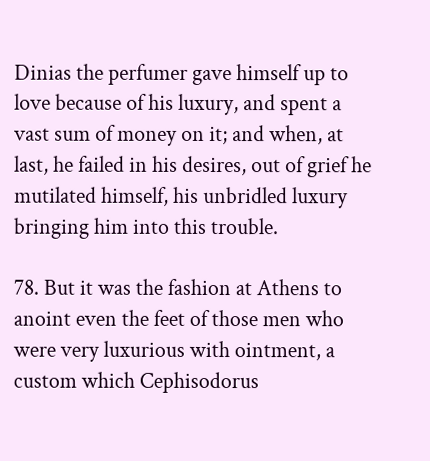Dinias the perfumer gave himself up to love because of his luxury, and spent a vast sum of money on it; and when, at last, he failed in his desires, out of grief he mutilated himself, his unbridled luxury bringing him into this trouble.

78. But it was the fashion at Athens to anoint even the feet of those men who were very luxurious with ointment, a custom which Cephisodorus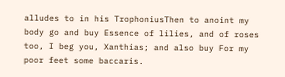alludes to in his TrophoniusThen to anoint my body go and buy Essence of lilies, and of roses too, I beg you, Xanthias; and also buy For my poor feet some baccaris.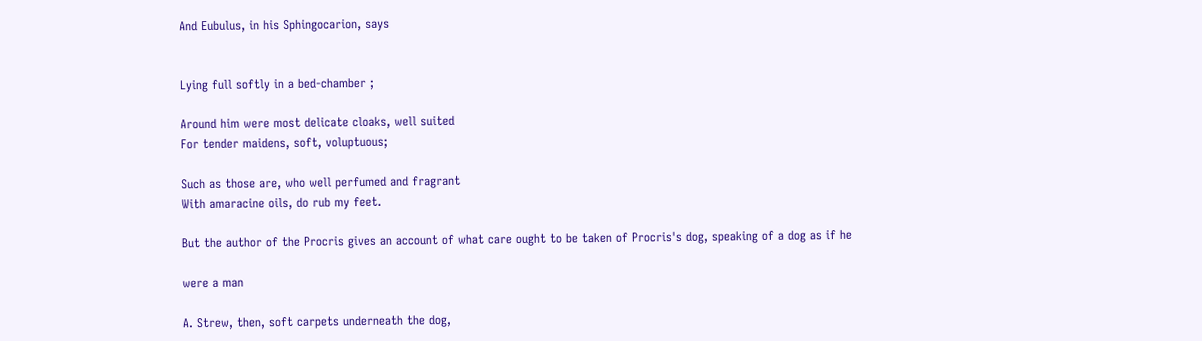And Eubulus, in his Sphingocarion, says


Lying full softly in a bed-chamber ;

Around him were most delicate cloaks, well suited
For tender maidens, soft, voluptuous;

Such as those are, who well perfumed and fragrant
With amaracine oils, do rub my feet.

But the author of the Procris gives an account of what care ought to be taken of Procris's dog, speaking of a dog as if he

were a man

A. Strew, then, soft carpets underneath the dog,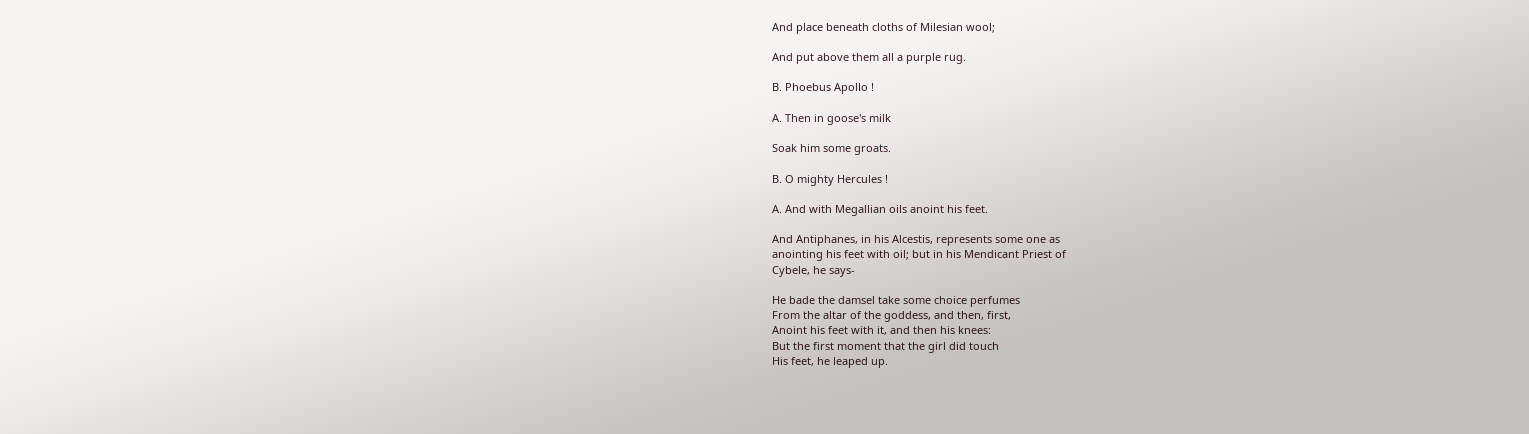And place beneath cloths of Milesian wool;

And put above them all a purple rug.

B. Phoebus Apollo !

A. Then in goose's milk

Soak him some groats.

B. O mighty Hercules !

A. And with Megallian oils anoint his feet.

And Antiphanes, in his Alcestis, represents some one as
anointing his feet with oil; but in his Mendicant Priest of
Cybele, he says-

He bade the damsel take some choice perfumes
From the altar of the goddess, and then, first,
Anoint his feet with it, and then his knees:
But the first moment that the girl did touch
His feet, he leaped up.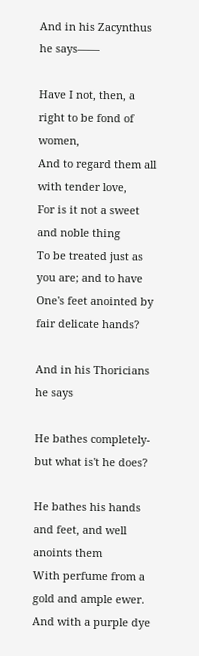And in his Zacynthus he says——

Have I not, then, a right to be fond of women,
And to regard them all with tender love,
For is it not a sweet and noble thing
To be treated just as you are; and to have
One's feet anointed by fair delicate hands?

And in his Thoricians he says

He bathes completely-but what is't he does?

He bathes his hands and feet, and well anoints them
With perfume from a gold and ample ewer.
And with a purple dye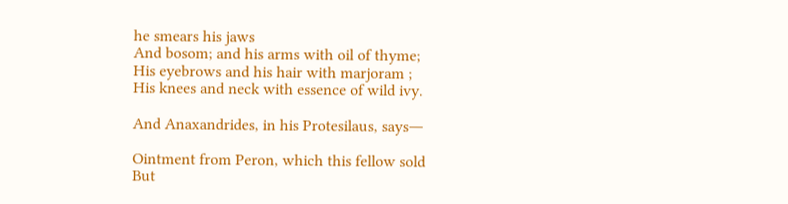he smears his jaws
And bosom; and his arms with oil of thyme;
His eyebrows and his hair with marjoram ;
His knees and neck with essence of wild ivy.

And Anaxandrides, in his Protesilaus, says―

Ointment from Peron, which this fellow sold
But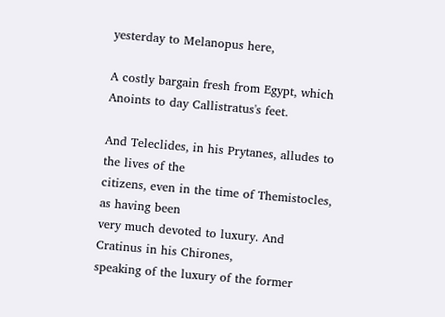yesterday to Melanopus here,

A costly bargain fresh from Egypt, which
Anoints to day Callistratus's feet.

And Teleclides, in his Prytanes, alludes to the lives of the
citizens, even in the time of Themistocles, as having been
very much devoted to luxury. And Cratinus in his Chirones,
speaking of the luxury of the former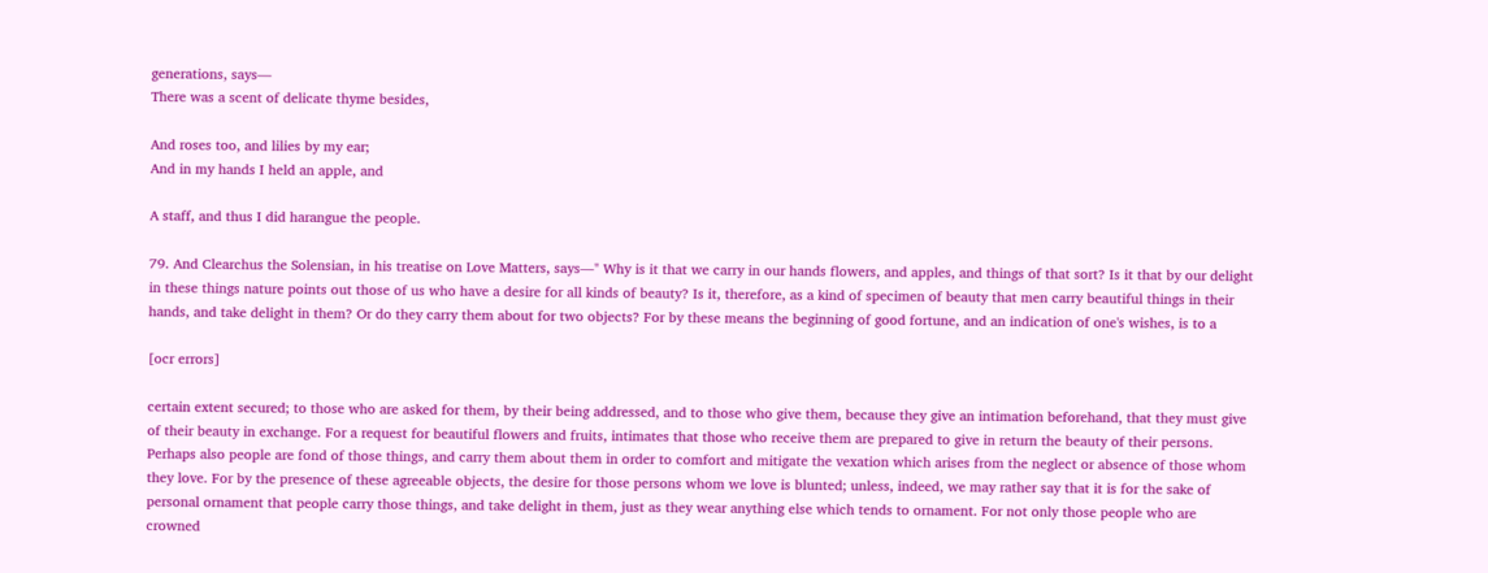generations, says—
There was a scent of delicate thyme besides,

And roses too, and lilies by my ear;
And in my hands I held an apple, and

A staff, and thus I did harangue the people.

79. And Clearchus the Solensian, in his treatise on Love Matters, says―" Why is it that we carry in our hands flowers, and apples, and things of that sort? Is it that by our delight in these things nature points out those of us who have a desire for all kinds of beauty? Is it, therefore, as a kind of specimen of beauty that men carry beautiful things in their hands, and take delight in them? Or do they carry them about for two objects? For by these means the beginning of good fortune, and an indication of one's wishes, is to a

[ocr errors]

certain extent secured; to those who are asked for them, by their being addressed, and to those who give them, because they give an intimation beforehand, that they must give of their beauty in exchange. For a request for beautiful flowers and fruits, intimates that those who receive them are prepared to give in return the beauty of their persons. Perhaps also people are fond of those things, and carry them about them in order to comfort and mitigate the vexation which arises from the neglect or absence of those whom they love. For by the presence of these agreeable objects, the desire for those persons whom we love is blunted; unless, indeed, we may rather say that it is for the sake of personal ornament that people carry those things, and take delight in them, just as they wear anything else which tends to ornament. For not only those people who are crowned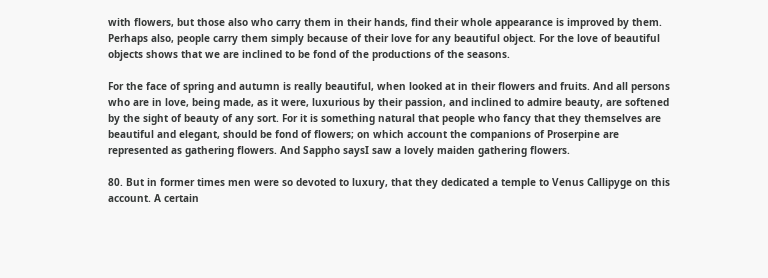with flowers, but those also who carry them in their hands, find their whole appearance is improved by them. Perhaps also, people carry them simply because of their love for any beautiful object. For the love of beautiful objects shows that we are inclined to be fond of the productions of the seasons.

For the face of spring and autumn is really beautiful, when looked at in their flowers and fruits. And all persons who are in love, being made, as it were, luxurious by their passion, and inclined to admire beauty, are softened by the sight of beauty of any sort. For it is something natural that people who fancy that they themselves are beautiful and elegant, should be fond of flowers; on which account the companions of Proserpine are represented as gathering flowers. And Sappho saysI saw a lovely maiden gathering flowers.

80. But in former times men were so devoted to luxury, that they dedicated a temple to Venus Callipyge on this account. A certain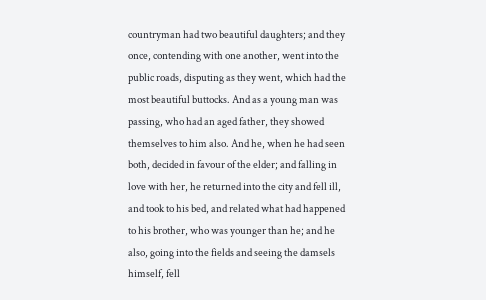countryman had two beautiful daughters; and they once, contending with one another, went into the public roads, disputing as they went, which had the most beautiful buttocks. And as a young man was passing, who had an aged father, they showed themselves to him also. And he, when he had seen both, decided in favour of the elder; and falling in love with her, he returned into the city and fell ill, and took to his bed, and related what had happened to his brother, who was younger than he; and he also, going into the fields and seeing the damsels himself, fell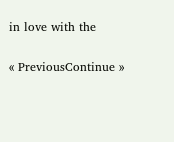in love with the

« PreviousContinue »